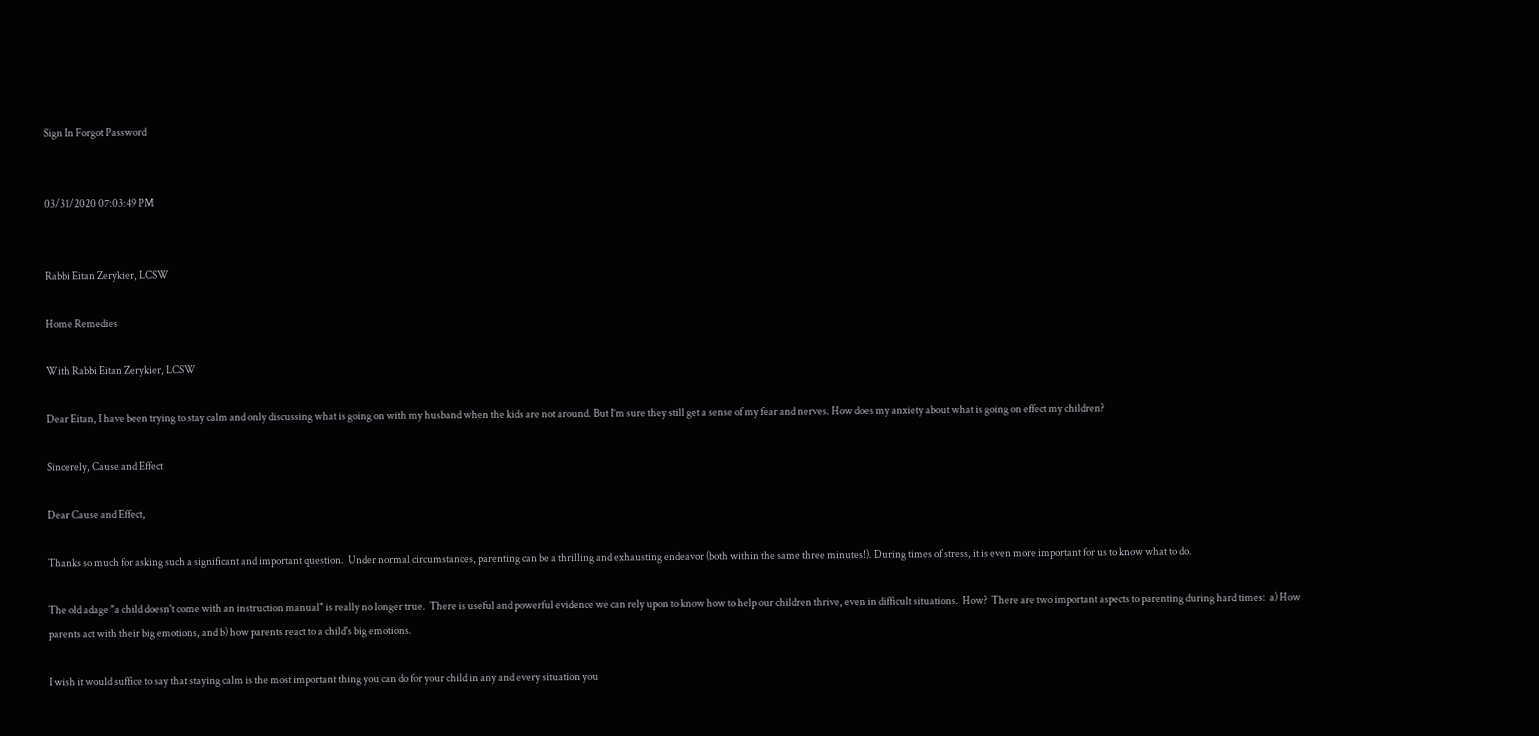Sign In Forgot Password


03/31/2020 07:03:49 PM


Rabbi Eitan Zerykier, LCSW

Home Remedies

With Rabbi Eitan Zerykier, LCSW

Dear Eitan, I have been trying to stay calm and only discussing what is going on with my husband when the kids are not around. But I’m sure they still get a sense of my fear and nerves. How does my anxiety about what is going on effect my children?

Sincerely, Cause and Effect

Dear Cause and Effect,

Thanks so much for asking such a significant and important question.  Under normal circumstances, parenting can be a thrilling and exhausting endeavor (both within the same three minutes!). During times of stress, it is even more important for us to know what to do.

The old adage "a child doesn't come with an instruction manual" is really no longer true.  There is useful and powerful evidence we can rely upon to know how to help our children thrive, even in difficult situations.  How?  There are two important aspects to parenting during hard times:  a) How parents act with their big emotions, and b) how parents react to a child's big emotions.

I wish it would suffice to say that staying calm is the most important thing you can do for your child in any and every situation you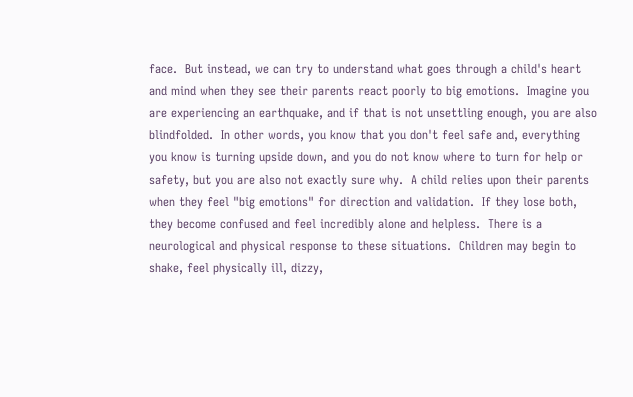face.  But instead, we can try to understand what goes through a child's heart and mind when they see their parents react poorly to big emotions.  Imagine you are experiencing an earthquake, and if that is not unsettling enough, you are also blindfolded.  In other words, you know that you don't feel safe and, everything you know is turning upside down, and you do not know where to turn for help or safety, but you are also not exactly sure why.  A child relies upon their parents when they feel "big emotions" for direction and validation.  If they lose both, they become confused and feel incredibly alone and helpless.  There is a neurological and physical response to these situations.  Children may begin to shake, feel physically ill, dizzy,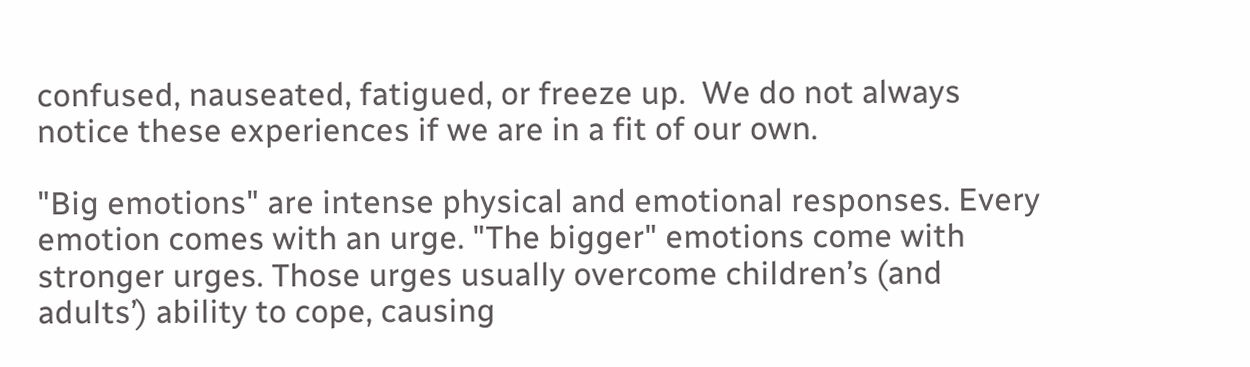confused, nauseated, fatigued, or freeze up.  We do not always notice these experiences if we are in a fit of our own.

"Big emotions" are intense physical and emotional responses. Every emotion comes with an urge. "The bigger" emotions come with stronger urges. Those urges usually overcome children’s (and adults’) ability to cope, causing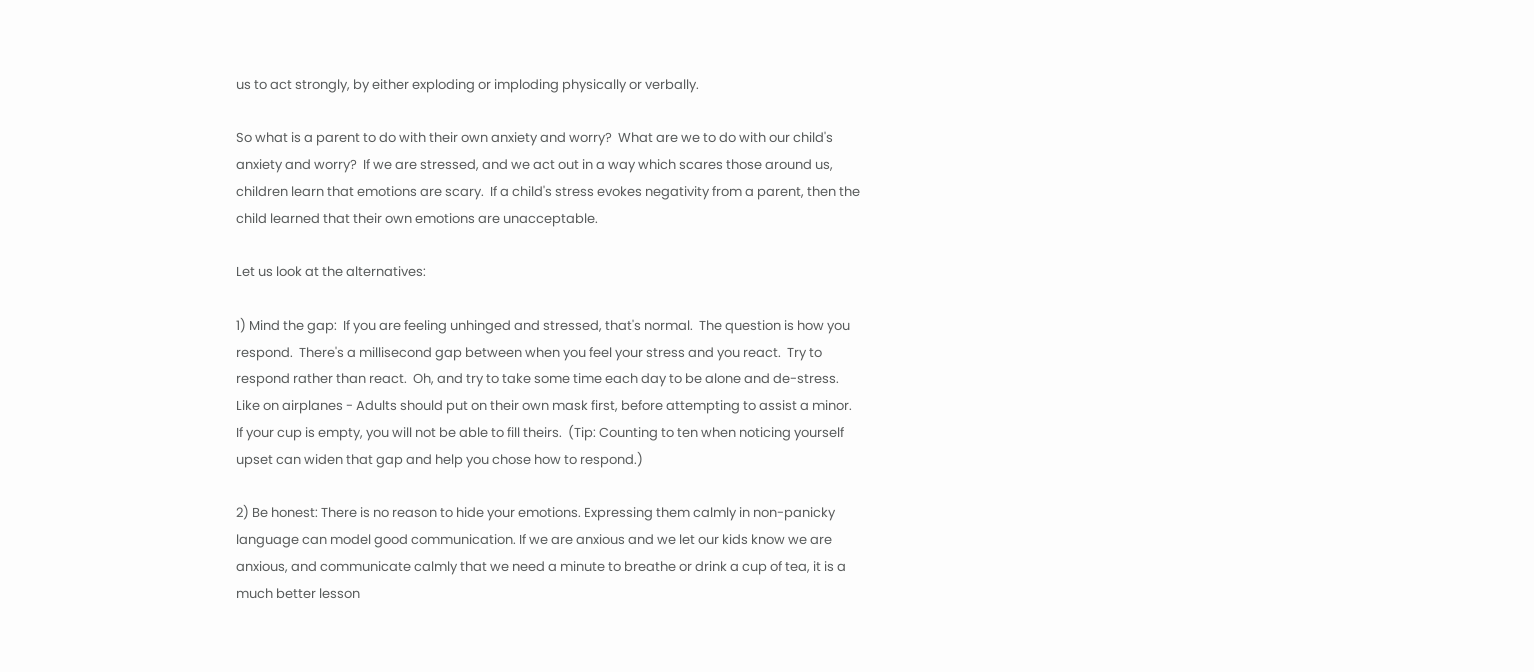us to act strongly, by either exploding or imploding physically or verbally.

So what is a parent to do with their own anxiety and worry?  What are we to do with our child's anxiety and worry?  If we are stressed, and we act out in a way which scares those around us, children learn that emotions are scary.  If a child's stress evokes negativity from a parent, then the child learned that their own emotions are unacceptable.

Let us look at the alternatives:

1) Mind the gap:  If you are feeling unhinged and stressed, that's normal.  The question is how you respond.  There's a millisecond gap between when you feel your stress and you react.  Try to respond rather than react.  Oh, and try to take some time each day to be alone and de-stress. Like on airplanes - Adults should put on their own mask first, before attempting to assist a minor.  If your cup is empty, you will not be able to fill theirs.  (Tip: Counting to ten when noticing yourself upset can widen that gap and help you chose how to respond.)

2) Be honest: There is no reason to hide your emotions. Expressing them calmly in non-panicky language can model good communication. If we are anxious and we let our kids know we are anxious, and communicate calmly that we need a minute to breathe or drink a cup of tea, it is a much better lesson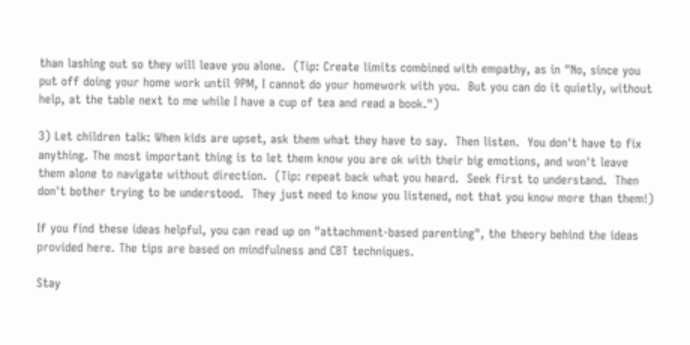than lashing out so they will leave you alone.  (Tip: Create limits combined with empathy, as in "No, since you put off doing your home work until 9PM, I cannot do your homework with you.  But you can do it quietly, without help, at the table next to me while I have a cup of tea and read a book.")

3) Let children talk: When kids are upset, ask them what they have to say.  Then listen.  You don't have to fix anything. The most important thing is to let them know you are ok with their big emotions, and won't leave them alone to navigate without direction.  (Tip: repeat back what you heard.  Seek first to understand.  Then don't bother trying to be understood.  They just need to know you listened, not that you know more than them!)

If you find these ideas helpful, you can read up on "attachment-based parenting", the theory behind the ideas provided here. The tips are based on mindfulness and CBT techniques.

Stay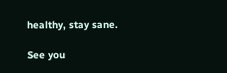healthy, stay sane.

See you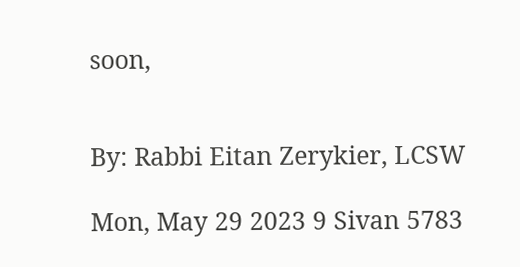soon,


By: Rabbi Eitan Zerykier, LCSW

Mon, May 29 2023 9 Sivan 5783